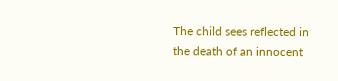The child sees reflected in the death of an innocent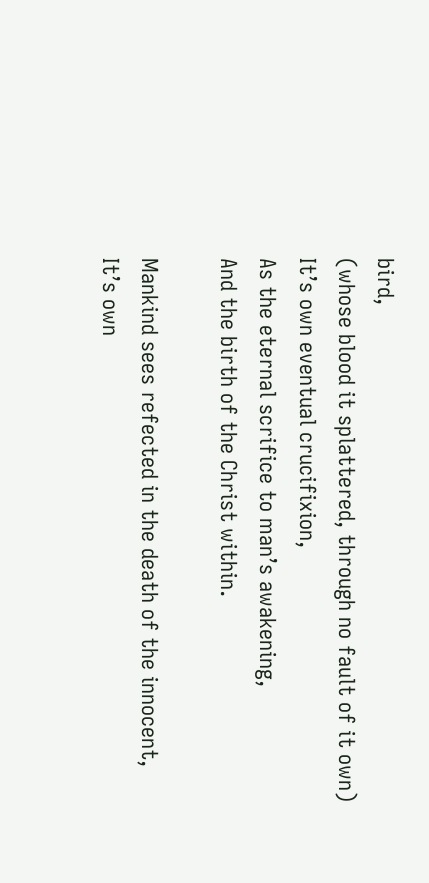bird,
(whose blood it splattered, through no fault of it own)
It’s own eventual crucifixion,
As the eternal scrifice to man’s awakening,
And the birth of the Christ within.

Mankind sees refected in the death of the innocent,
It’s own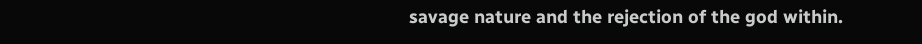savage nature and the rejection of the god within.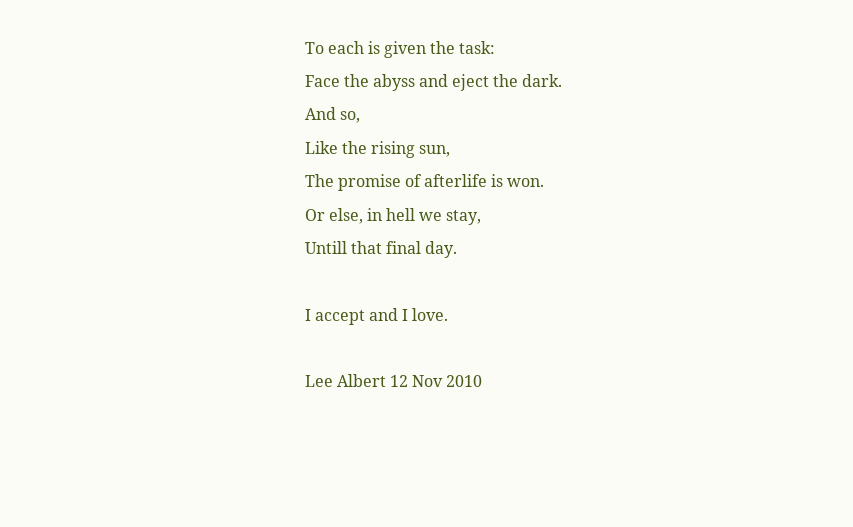To each is given the task:
Face the abyss and eject the dark.
And so,
Like the rising sun,
The promise of afterlife is won.
Or else, in hell we stay,
Untill that final day.

I accept and I love.

Lee Albert 12 Nov 2010